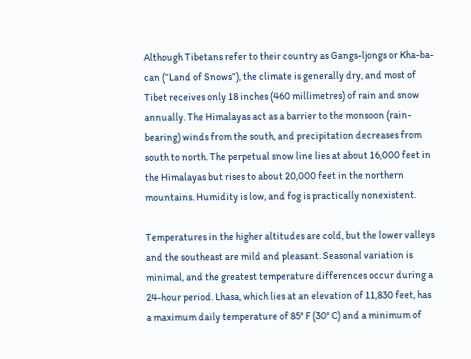Although Tibetans refer to their country as Gangs-ljongs or Kha-ba-can (“Land of Snows”), the climate is generally dry, and most of Tibet receives only 18 inches (460 millimetres) of rain and snow annually. The Himalayas act as a barrier to the monsoon (rain-bearing) winds from the south, and precipitation decreases from south to north. The perpetual snow line lies at about 16,000 feet in the Himalayas but rises to about 20,000 feet in the northern mountains. Humidity is low, and fog is practically nonexistent.

Temperatures in the higher altitudes are cold, but the lower valleys and the southeast are mild and pleasant. Seasonal variation is minimal, and the greatest temperature differences occur during a 24-hour period. Lhasa, which lies at an elevation of 11,830 feet, has a maximum daily temperature of 85° F (30° C) and a minimum of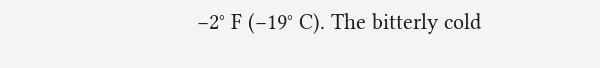−2° F (−19° C). The bitterly cold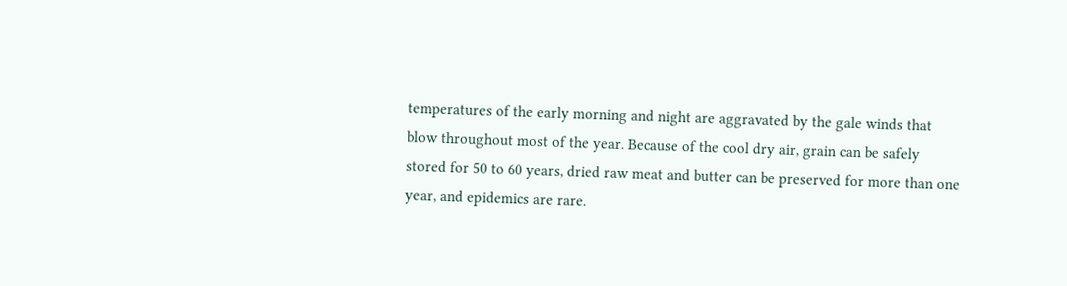temperatures of the early morning and night are aggravated by the gale winds that blow throughout most of the year. Because of the cool dry air, grain can be safely stored for 50 to 60 years, dried raw meat and butter can be preserved for more than one year, and epidemics are rare.